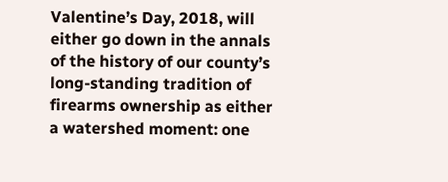Valentine’s Day, 2018, will either go down in the annals of the history of our county’s long-standing tradition of firearms ownership as either a watershed moment: one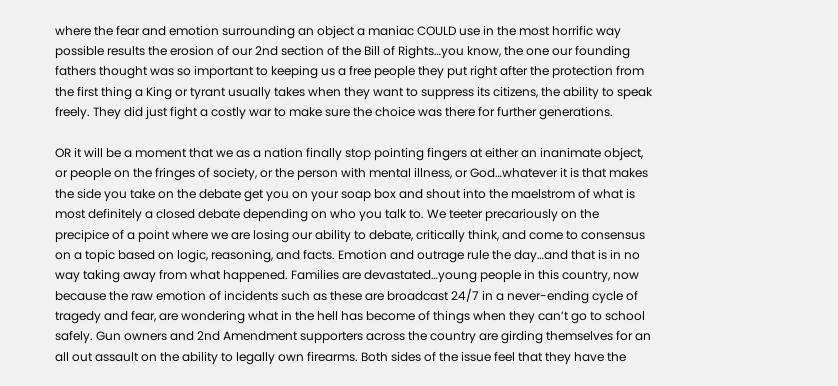where the fear and emotion surrounding an object a maniac COULD use in the most horrific way possible results the erosion of our 2nd section of the Bill of Rights…you know, the one our founding fathers thought was so important to keeping us a free people they put right after the protection from the first thing a King or tyrant usually takes when they want to suppress its citizens, the ability to speak freely. They did just fight a costly war to make sure the choice was there for further generations.

OR it will be a moment that we as a nation finally stop pointing fingers at either an inanimate object, or people on the fringes of society, or the person with mental illness, or God…whatever it is that makes the side you take on the debate get you on your soap box and shout into the maelstrom of what is most definitely a closed debate depending on who you talk to. We teeter precariously on the precipice of a point where we are losing our ability to debate, critically think, and come to consensus on a topic based on logic, reasoning, and facts. Emotion and outrage rule the day…and that is in no way taking away from what happened. Families are devastated…young people in this country, now because the raw emotion of incidents such as these are broadcast 24/7 in a never-ending cycle of tragedy and fear, are wondering what in the hell has become of things when they can’t go to school safely. Gun owners and 2nd Amendment supporters across the country are girding themselves for an all out assault on the ability to legally own firearms. Both sides of the issue feel that they have the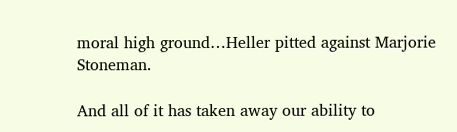moral high ground…Heller pitted against Marjorie Stoneman.

And all of it has taken away our ability to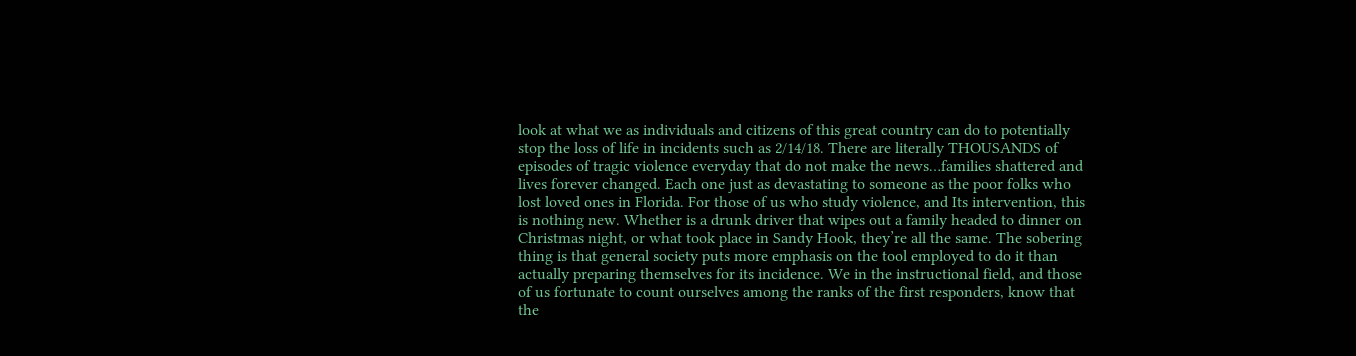look at what we as individuals and citizens of this great country can do to potentially stop the loss of life in incidents such as 2/14/18. There are literally THOUSANDS of episodes of tragic violence everyday that do not make the news…families shattered and lives forever changed. Each one just as devastating to someone as the poor folks who lost loved ones in Florida. For those of us who study violence, and Its intervention, this is nothing new. Whether is a drunk driver that wipes out a family headed to dinner on Christmas night, or what took place in Sandy Hook, they’re all the same. The sobering thing is that general society puts more emphasis on the tool employed to do it than actually preparing themselves for its incidence. We in the instructional field, and those of us fortunate to count ourselves among the ranks of the first responders, know that the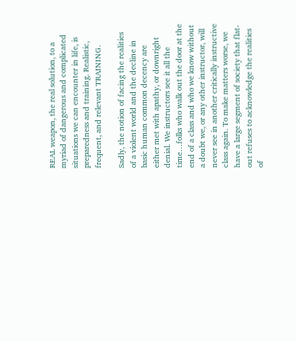REAL weapon, the real solution, to a myriad of dangerous and complicated situations we can encounter in life, is preparedness and training. Realistic, frequent, and relevant TRAINING.

Sadly, the notion of facing the realities of a violent world and the decline in basic human common decency are either met with apathy, or downright denial. We instructors see it all the time…folks who walk out the door at the end of a class and who we know without a doubt we, or any other instructor, will never see in another critically instructive class again. To make matters worse, we have a large segment of society that flat-out refuses to acknowledge the realities of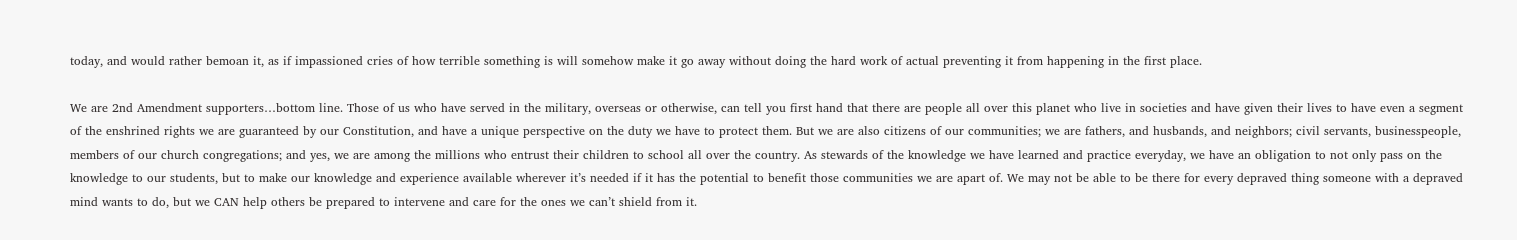today, and would rather bemoan it, as if impassioned cries of how terrible something is will somehow make it go away without doing the hard work of actual preventing it from happening in the first place.

We are 2nd Amendment supporters…bottom line. Those of us who have served in the military, overseas or otherwise, can tell you first hand that there are people all over this planet who live in societies and have given their lives to have even a segment of the enshrined rights we are guaranteed by our Constitution, and have a unique perspective on the duty we have to protect them. But we are also citizens of our communities; we are fathers, and husbands, and neighbors; civil servants, businesspeople, members of our church congregations; and yes, we are among the millions who entrust their children to school all over the country. As stewards of the knowledge we have learned and practice everyday, we have an obligation to not only pass on the knowledge to our students, but to make our knowledge and experience available wherever it’s needed if it has the potential to benefit those communities we are apart of. We may not be able to be there for every depraved thing someone with a depraved mind wants to do, but we CAN help others be prepared to intervene and care for the ones we can’t shield from it.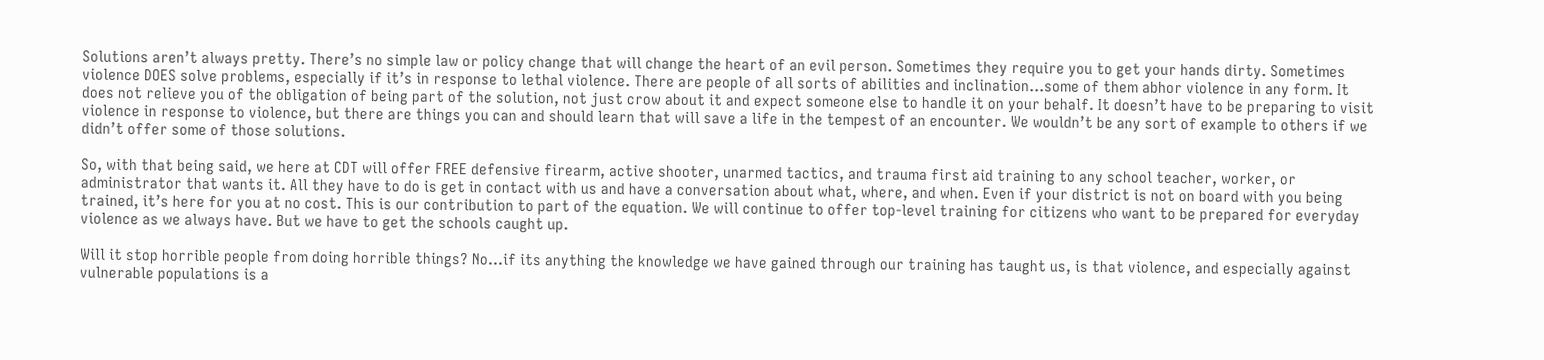Solutions aren’t always pretty. There’s no simple law or policy change that will change the heart of an evil person. Sometimes they require you to get your hands dirty. Sometimes violence DOES solve problems, especially if it’s in response to lethal violence. There are people of all sorts of abilities and inclination…some of them abhor violence in any form. It does not relieve you of the obligation of being part of the solution, not just crow about it and expect someone else to handle it on your behalf. It doesn’t have to be preparing to visit violence in response to violence, but there are things you can and should learn that will save a life in the tempest of an encounter. We wouldn’t be any sort of example to others if we didn’t offer some of those solutions.

So, with that being said, we here at CDT will offer FREE defensive firearm, active shooter, unarmed tactics, and trauma first aid training to any school teacher, worker, or administrator that wants it. All they have to do is get in contact with us and have a conversation about what, where, and when. Even if your district is not on board with you being trained, it’s here for you at no cost. This is our contribution to part of the equation. We will continue to offer top-level training for citizens who want to be prepared for everyday violence as we always have. But we have to get the schools caught up.

Will it stop horrible people from doing horrible things? No…if its anything the knowledge we have gained through our training has taught us, is that violence, and especially against vulnerable populations is a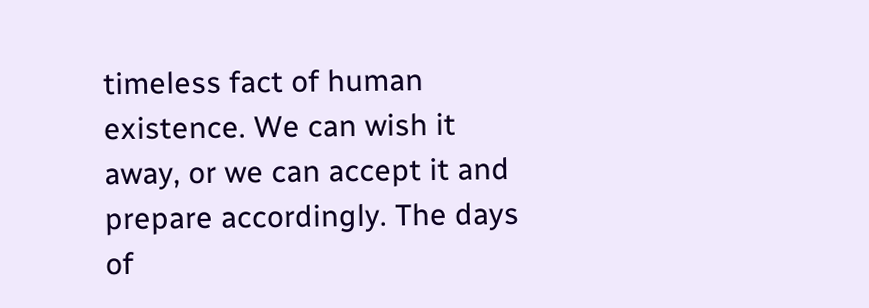timeless fact of human existence. We can wish it away, or we can accept it and prepare accordingly. The days of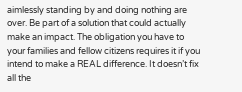aimlessly standing by and doing nothing are over. Be part of a solution that could actually make an impact. The obligation you have to your families and fellow citizens requires it if you intend to make a REAL difference. It doesn’t fix all the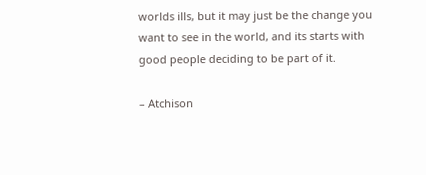worlds ills, but it may just be the change you want to see in the world, and its starts with good people deciding to be part of it.

– Atchison